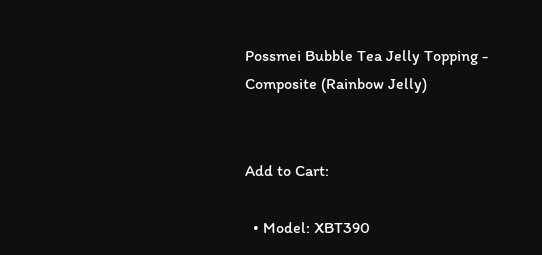Possmei Bubble Tea Jelly Topping - Composite (Rainbow Jelly)


Add to Cart:

  • Model: XBT390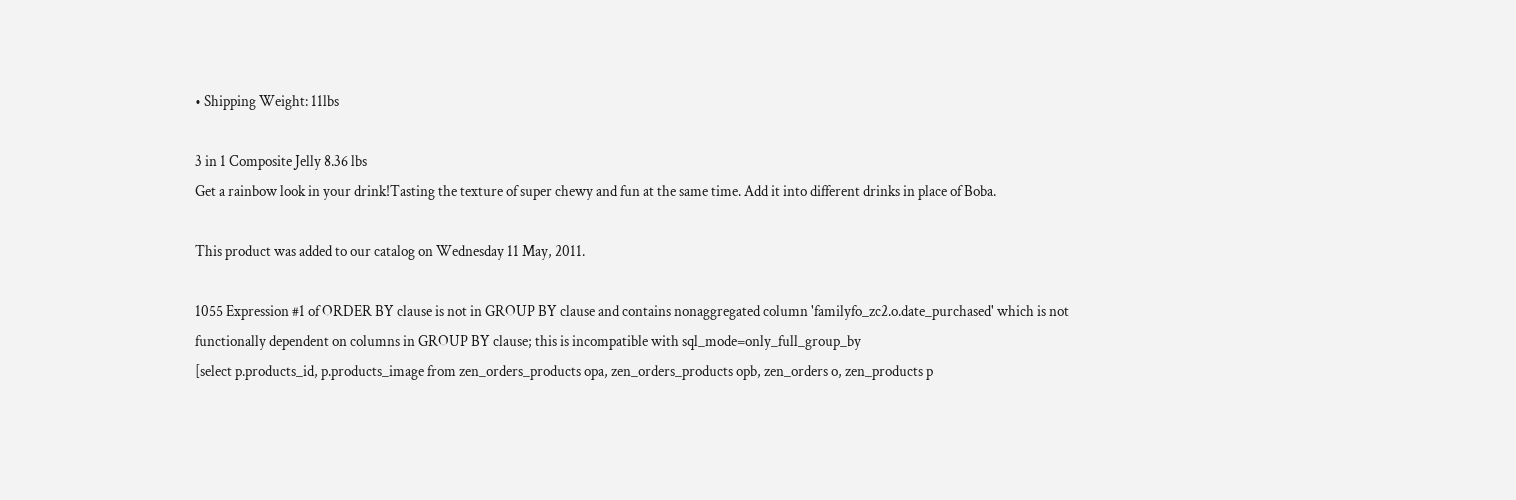• Shipping Weight: 11lbs

3 in 1 Composite Jelly 8.36 lbs
Get a rainbow look in your drink!Tasting the texture of super chewy and fun at the same time. Add it into different drinks in place of Boba.

This product was added to our catalog on Wednesday 11 May, 2011.

1055 Expression #1 of ORDER BY clause is not in GROUP BY clause and contains nonaggregated column 'familyfo_zc2.o.date_purchased' which is not functionally dependent on columns in GROUP BY clause; this is incompatible with sql_mode=only_full_group_by
[select p.products_id, p.products_image from zen_orders_products opa, zen_orders_products opb, zen_orders o, zen_products p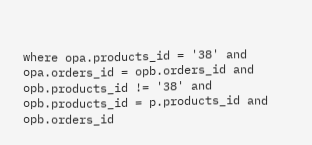where opa.products_id = '38' and opa.orders_id = opb.orders_id and opb.products_id != '38' and opb.products_id = p.products_id and opb.orders_id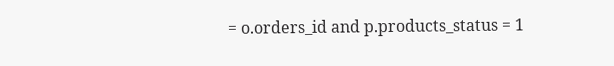= o.orders_id and p.products_status = 1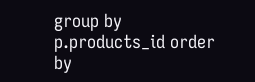group by p.products_id order by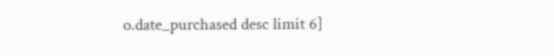o.date_purchased desc limit 6]